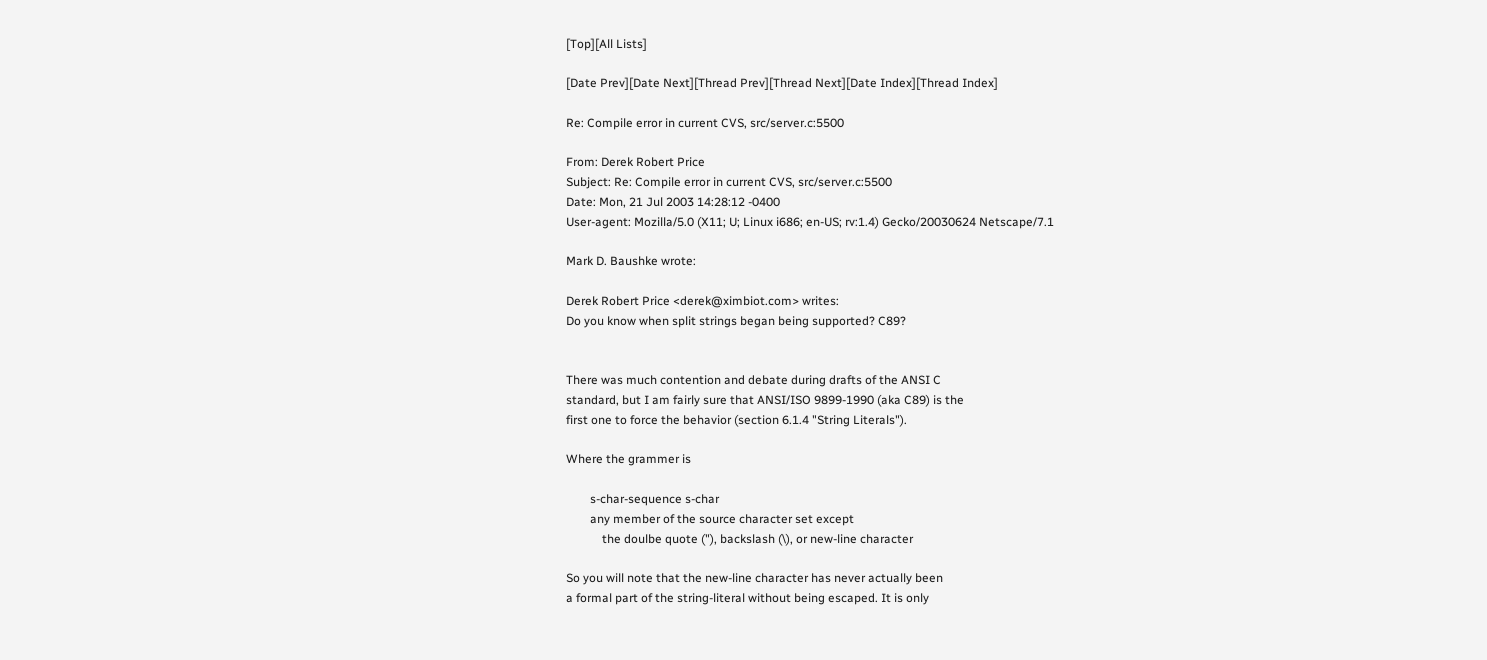[Top][All Lists]

[Date Prev][Date Next][Thread Prev][Thread Next][Date Index][Thread Index]

Re: Compile error in current CVS, src/server.c:5500

From: Derek Robert Price
Subject: Re: Compile error in current CVS, src/server.c:5500
Date: Mon, 21 Jul 2003 14:28:12 -0400
User-agent: Mozilla/5.0 (X11; U; Linux i686; en-US; rv:1.4) Gecko/20030624 Netscape/7.1

Mark D. Baushke wrote:

Derek Robert Price <derek@ximbiot.com> writes:
Do you know when split strings began being supported? C89?


There was much contention and debate during drafts of the ANSI C
standard, but I am fairly sure that ANSI/ISO 9899-1990 (aka C89) is the
first one to force the behavior (section 6.1.4 "String Literals").

Where the grammer is

        s-char-sequence s-char
        any member of the source character set except
            the doulbe quote ("), backslash (\), or new-line character

So you will note that the new-line character has never actually been
a formal part of the string-literal without being escaped. It is only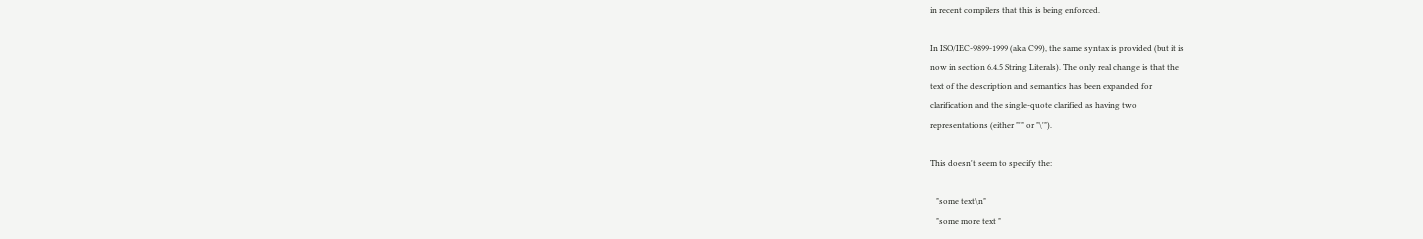in recent compilers that this is being enforced.

In ISO/IEC-9899-1999 (aka C99), the same syntax is provided (but it is
now in section 6.4.5 String Literals). The only real change is that the
text of the description and semantics has been expanded for
clarification and the single-quote clarified as having two
representations (either "'" or "\'").

This doesn't seem to specify the:

   "some text\n"
   "some more text "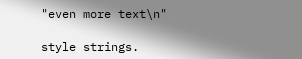"even more text\n"

style strings.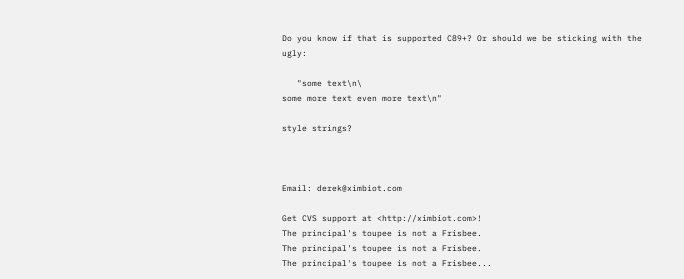Do you know if that is supported C89+? Or should we be sticking with the ugly:

   "some text\n\
some more text even more text\n"

style strings?



Email: derek@ximbiot.com

Get CVS support at <http://ximbiot.com>!
The principal's toupee is not a Frisbee.
The principal's toupee is not a Frisbee.
The principal's toupee is not a Frisbee...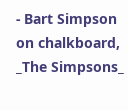- Bart Simpson on chalkboard, _The Simpsons_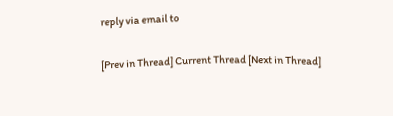reply via email to

[Prev in Thread] Current Thread [Next in Thread]